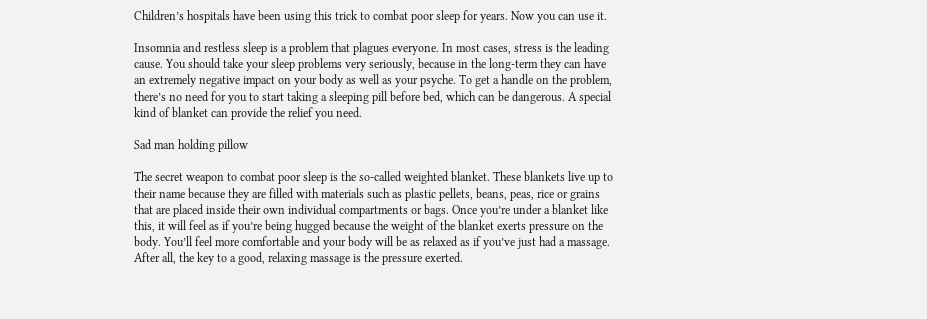Children’s hospitals have been using this trick to combat poor sleep for years. Now you can use it.

Insomnia and restless sleep is a problem that plagues everyone. In most cases, stress is the leading cause. You should take your sleep problems very seriously, because in the long-term they can have an extremely negative impact on your body as well as your psyche. To get a handle on the problem, there’s no need for you to start taking a sleeping pill before bed, which can be dangerous. A special kind of blanket can provide the relief you need.

Sad man holding pillow

The secret weapon to combat poor sleep is the so-called weighted blanket. These blankets live up to their name because they are filled with materials such as plastic pellets, beans, peas, rice or grains that are placed inside their own individual compartments or bags. Once you’re under a blanket like this, it will feel as if you’re being hugged because the weight of the blanket exerts pressure on the body. You’ll feel more comfortable and your body will be as relaxed as if you’ve just had a massage. After all, the key to a good, relaxing massage is the pressure exerted.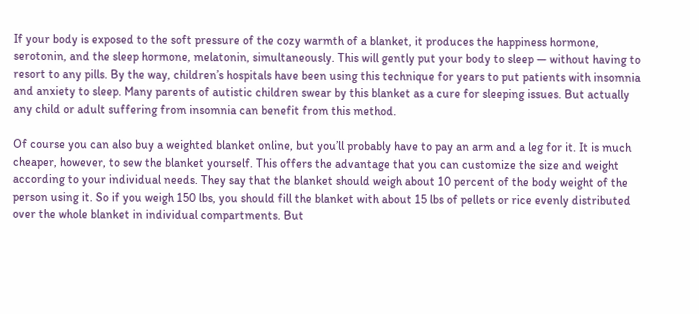If your body is exposed to the soft pressure of the cozy warmth of a blanket, it produces the happiness hormone, serotonin, and the sleep hormone, melatonin, simultaneously. This will gently put your body to sleep — without having to resort to any pills. By the way, children’s hospitals have been using this technique for years to put patients with insomnia and anxiety to sleep. Many parents of autistic children swear by this blanket as a cure for sleeping issues. But actually any child or adult suffering from insomnia can benefit from this method.

Of course you can also buy a weighted blanket online, but you’ll probably have to pay an arm and a leg for it. It is much cheaper, however, to sew the blanket yourself. This offers the advantage that you can customize the size and weight according to your individual needs. They say that the blanket should weigh about 10 percent of the body weight of the person using it. So if you weigh 150 lbs, you should fill the blanket with about 15 lbs of pellets or rice evenly distributed over the whole blanket in individual compartments. But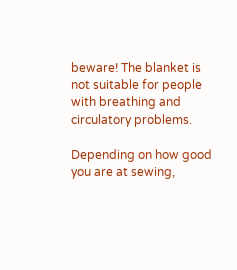beware! The blanket is not suitable for people with breathing and circulatory problems.

Depending on how good you are at sewing,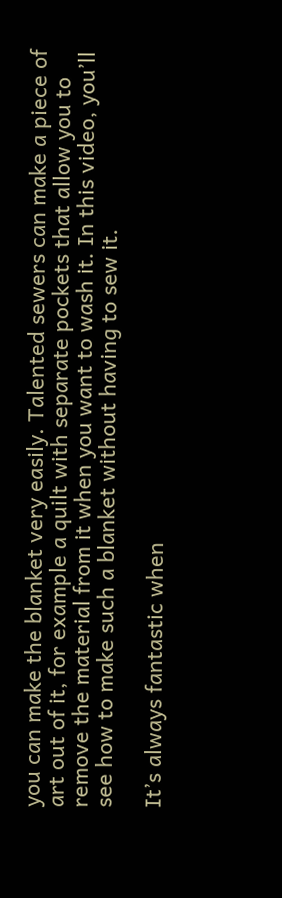you can make the blanket very easily. Talented sewers can make a piece of art out of it, for example a quilt with separate pockets that allow you to remove the material from it when you want to wash it. In this video, you’ll see how to make such a blanket without having to sew it.

It’s always fantastic when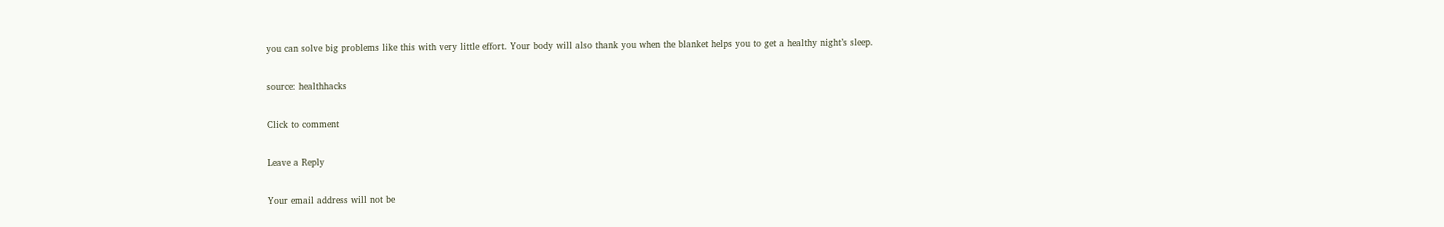you can solve big problems like this with very little effort. Your body will also thank you when the blanket helps you to get a healthy night’s sleep.

source: healthhacks

Click to comment

Leave a Reply

Your email address will not be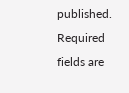published. Required fields are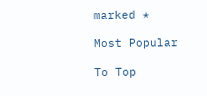marked *

Most Popular

To Top